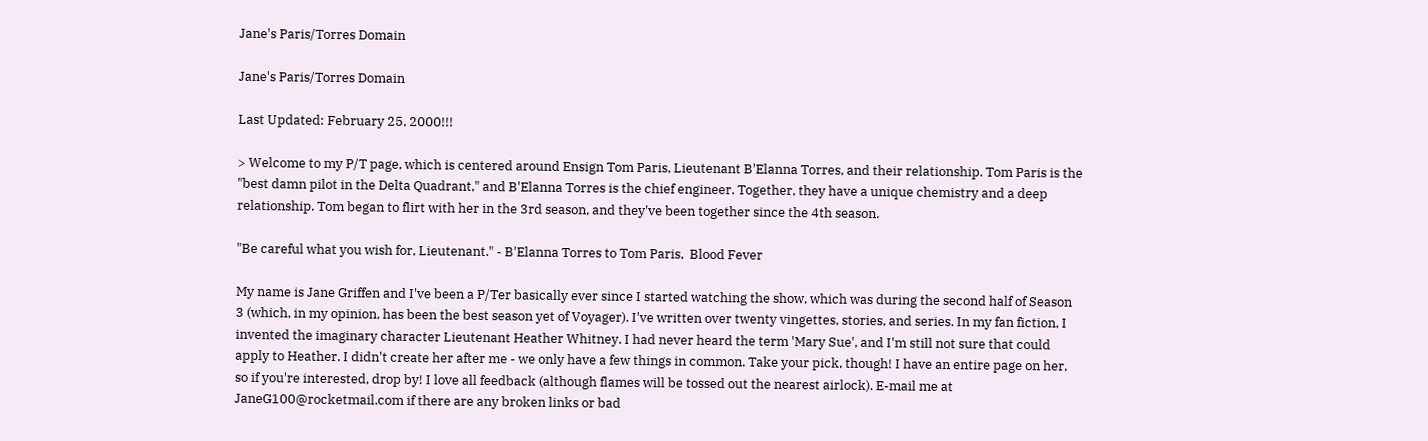Jane's Paris/Torres Domain

Jane's Paris/Torres Domain

Last Updated: February 25, 2000!!!

> Welcome to my P/T page, which is centered around Ensign Tom Paris, Lieutenant B'Elanna Torres, and their relationship. Tom Paris is the "best damn pilot in the Delta Quadrant," and B'Elanna Torres is the chief engineer. Together, they have a unique chemistry and a deep relationship. Tom began to flirt with her in the 3rd season, and they've been together since the 4th season.

"Be careful what you wish for, Lieutenant." - B'Elanna Torres to Tom Paris,  Blood Fever

My name is Jane Griffen and I've been a P/Ter basically ever since I started watching the show, which was during the second half of Season 3 (which, in my opinion, has been the best season yet of Voyager). I've written over twenty vingettes, stories, and series. In my fan fiction, I invented the imaginary character Lieutenant Heather Whitney. I had never heard the term 'Mary Sue', and I'm still not sure that could apply to Heather. I didn't create her after me - we only have a few things in common. Take your pick, though! I have an entire page on her, so if you're interested, drop by! I love all feedback (although flames will be tossed out the nearest airlock). E-mail me at JaneG100@rocketmail.com if there are any broken links or bad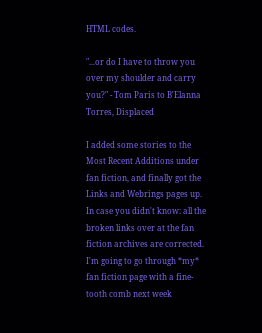HTML codes.

"...or do I have to throw you over my shoulder and carry you?" - Tom Paris to B'Elanna Torres, Displaced

I added some stories to the Most Recent Additions under fan fiction, and finally got the Links and Webrings pages up. In case you didn't know: all the broken links over at the fan fiction archives are corrected. I'm going to go through *my* fan fiction page with a fine-tooth comb next week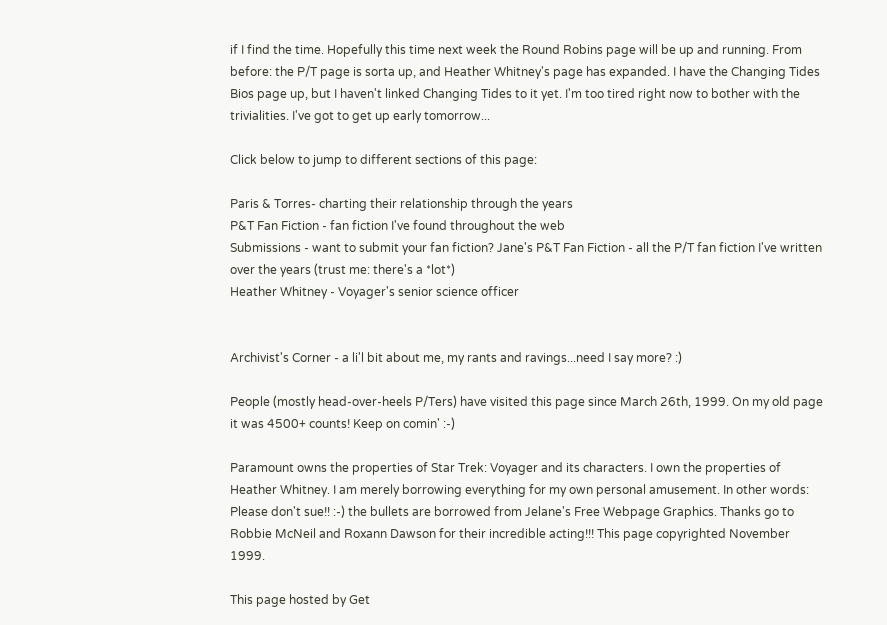if I find the time. Hopefully this time next week the Round Robins page will be up and running. From before: the P/T page is sorta up, and Heather Whitney's page has expanded. I have the Changing Tides Bios page up, but I haven't linked Changing Tides to it yet. I'm too tired right now to bother with the trivialities. I've got to get up early tomorrow...

Click below to jump to different sections of this page:

Paris & Torres- charting their relationship through the years
P&T Fan Fiction - fan fiction I've found throughout the web
Submissions - want to submit your fan fiction? Jane's P&T Fan Fiction - all the P/T fan fiction I've written over the years (trust me: there's a *lot*)
Heather Whitney - Voyager's senior science officer


Archivist's Corner - a li'l bit about me, my rants and ravings...need I say more? :)

People (mostly head-over-heels P/Ters) have visited this page since March 26th, 1999. On my old page it was 4500+ counts! Keep on comin' :-)

Paramount owns the properties of Star Trek: Voyager and its characters. I own the properties of Heather Whitney. I am merely borrowing everything for my own personal amusement. In other words: Please don't sue!! :-) the bullets are borrowed from Jelane's Free Webpage Graphics. Thanks go to Robbie McNeil and Roxann Dawson for their incredible acting!!! This page copyrighted November 1999.

This page hosted by Get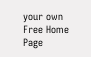your own Free Home Page